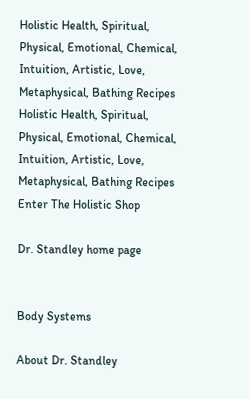Holistic Health, Spiritual, Physical, Emotional, Chemical, Intuition, Artistic, Love, Metaphysical, Bathing Recipes Holistic Health, Spiritual, Physical, Emotional, Chemical, Intuition, Artistic, Love, Metaphysical, Bathing Recipes
Enter The Holistic Shop

Dr. Standley home page


Body Systems

About Dr. Standley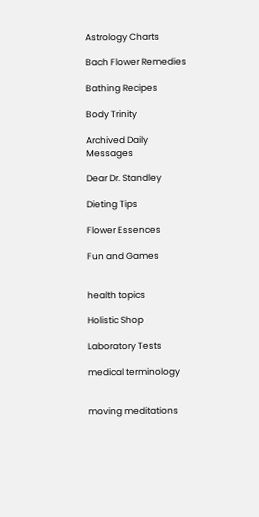Astrology Charts

Bach Flower Remedies

Bathing Recipes

Body Trinity

Archived Daily Messages

Dear Dr. Standley

Dieting Tips

Flower Essences

Fun and Games


health topics

Holistic Shop

Laboratory Tests

medical terminology


moving meditations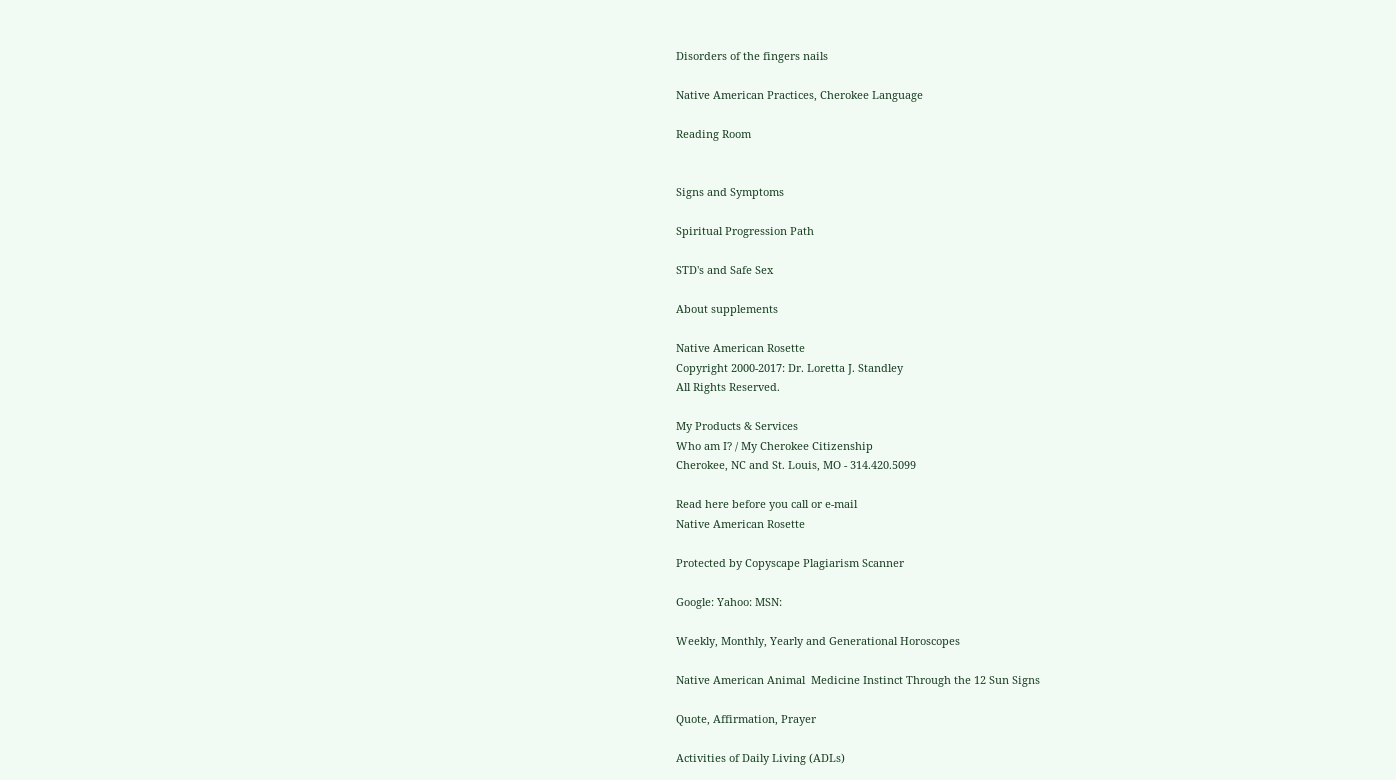Disorders of the fingers nails

Native American Practices, Cherokee Language

Reading Room


Signs and Symptoms

Spiritual Progression Path

STD's and Safe Sex

About supplements

Native American Rosette
Copyright 2000-2017: Dr. Loretta J. Standley
All Rights Reserved.

My Products & Services
Who am I? / My Cherokee Citizenship
Cherokee, NC and St. Louis, MO - 314.420.5099

Read here before you call or e-mail
Native American Rosette

Protected by Copyscape Plagiarism Scanner

Google: Yahoo: MSN:

Weekly, Monthly, Yearly and Generational Horoscopes

Native American Animal  Medicine Instinct Through the 12 Sun Signs

Quote, Affirmation, Prayer

Activities of Daily Living (ADLs)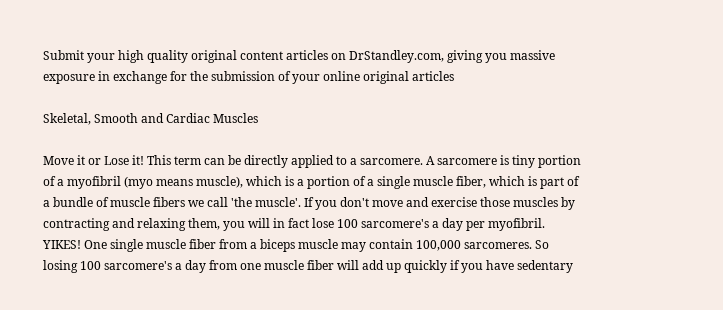Submit your high quality original content articles on DrStandley.com, giving you massive exposure in exchange for the submission of your online original articles

Skeletal, Smooth and Cardiac Muscles

Move it or Lose it! This term can be directly applied to a sarcomere. A sarcomere is tiny portion of a myofibril (myo means muscle), which is a portion of a single muscle fiber, which is part of a bundle of muscle fibers we call 'the muscle'. If you don't move and exercise those muscles by contracting and relaxing them, you will in fact lose 100 sarcomere's a day per myofibril. YIKES! One single muscle fiber from a biceps muscle may contain 100,000 sarcomeres. So losing 100 sarcomere's a day from one muscle fiber will add up quickly if you have sedentary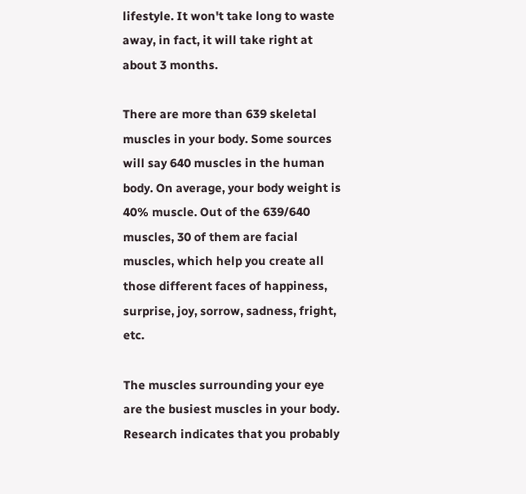lifestyle. It won't take long to waste away, in fact, it will take right at about 3 months.

There are more than 639 skeletal muscles in your body. Some sources will say 640 muscles in the human body. On average, your body weight is 40% muscle. Out of the 639/640 muscles, 30 of them are facial muscles, which help you create all those different faces of happiness, surprise, joy, sorrow, sadness, fright, etc.

The muscles surrounding your eye are the busiest muscles in your body. Research indicates that you probably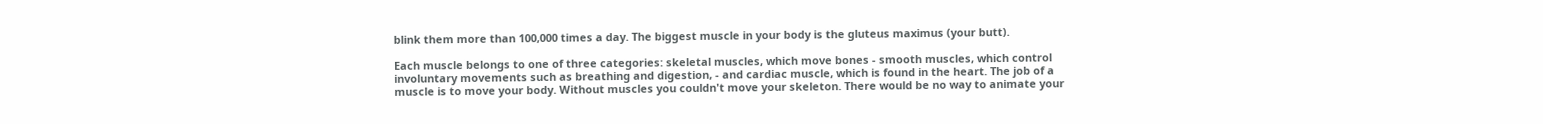blink them more than 100,000 times a day. The biggest muscle in your body is the gluteus maximus (your butt).

Each muscle belongs to one of three categories: skeletal muscles, which move bones - smooth muscles, which control involuntary movements such as breathing and digestion, - and cardiac muscle, which is found in the heart. The job of a muscle is to move your body. Without muscles you couldn't move your skeleton. There would be no way to animate your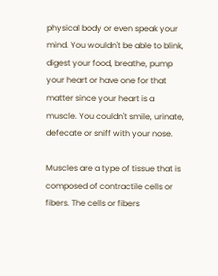physical body or even speak your mind. You wouldn't be able to blink, digest your food, breathe, pump your heart or have one for that matter since your heart is a muscle. You couldn't smile, urinate, defecate or sniff with your nose.

Muscles are a type of tissue that is composed of contractile cells or fibers. The cells or fibers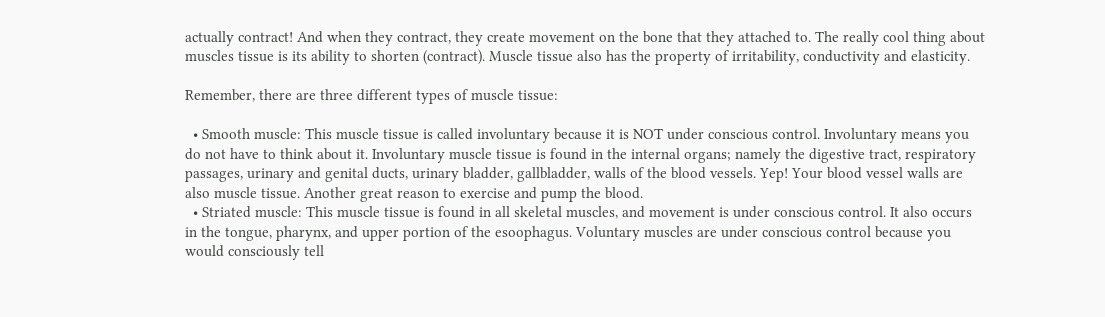actually contract! And when they contract, they create movement on the bone that they attached to. The really cool thing about muscles tissue is its ability to shorten (contract). Muscle tissue also has the property of irritability, conductivity and elasticity.

Remember, there are three different types of muscle tissue:

  • Smooth muscle: This muscle tissue is called involuntary because it is NOT under conscious control. Involuntary means you do not have to think about it. Involuntary muscle tissue is found in the internal organs; namely the digestive tract, respiratory passages, urinary and genital ducts, urinary bladder, gallbladder, walls of the blood vessels. Yep! Your blood vessel walls are also muscle tissue. Another great reason to exercise and pump the blood.
  • Striated muscle: This muscle tissue is found in all skeletal muscles, and movement is under conscious control. It also occurs in the tongue, pharynx, and upper portion of the esoophagus. Voluntary muscles are under conscious control because you would consciously tell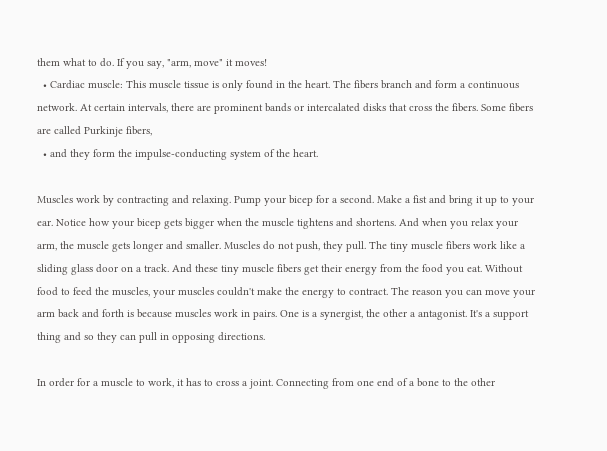them what to do. If you say, "arm, move" it moves!
  • Cardiac muscle: This muscle tissue is only found in the heart. The fibers branch and form a continuous network. At certain intervals, there are prominent bands or intercalated disks that cross the fibers. Some fibers are called Purkinje fibers,
  • and they form the impulse-conducting system of the heart.

Muscles work by contracting and relaxing. Pump your bicep for a second. Make a fist and bring it up to your ear. Notice how your bicep gets bigger when the muscle tightens and shortens. And when you relax your arm, the muscle gets longer and smaller. Muscles do not push, they pull. The tiny muscle fibers work like a sliding glass door on a track. And these tiny muscle fibers get their energy from the food you eat. Without food to feed the muscles, your muscles couldn't make the energy to contract. The reason you can move your arm back and forth is because muscles work in pairs. One is a synergist, the other a antagonist. It's a support thing and so they can pull in opposing directions.

In order for a muscle to work, it has to cross a joint. Connecting from one end of a bone to the other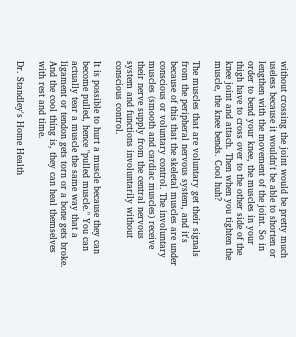without crossing the joint would be pretty much useless because it wouldn't be able to shorten or lengthen with the movement of the joint. So in order to bend your knee, the muscles in your thigh have to cross over to the other side of the knee joint and attach. Then when you tighten the muscle, the knee bends. Cool huh?

The muscles that are voluntary get their signals from the peripheral nervous system, and it's because of this that the skeletal muscles are under conscious or voluntary control. The involuntary muscles (smooth and cardiac muscles) receive their nerve supply from the central nervous system and functions involuntarily without conscious control.

It is possible to hurt a muscle because they can become pulled, hence "pulled muscle." You can actually tear a muscle the same way that a ligament or tendon gets torn or a bone gets broke. And the cool thing is, they can heal themselves with rest and time.

Dr. Standley's Home Health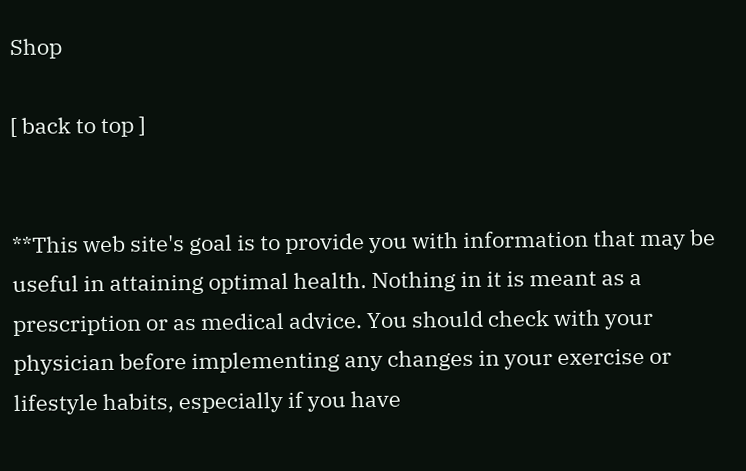Shop

[ back to top ]


**This web site's goal is to provide you with information that may be useful in attaining optimal health. Nothing in it is meant as a prescription or as medical advice. You should check with your physician before implementing any changes in your exercise or lifestyle habits, especially if you have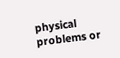physical problems or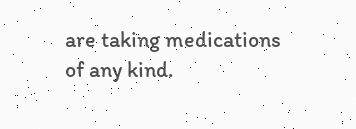are taking medications of any kind.